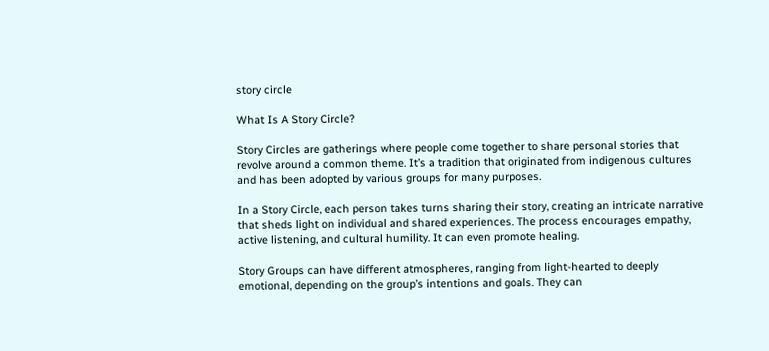story circle

What Is A Story Circle?

Story Circles are gatherings where people come together to share personal stories that revolve around a common theme. It’s a tradition that originated from indigenous cultures and has been adopted by various groups for many purposes.

In a Story Circle, each person takes turns sharing their story, creating an intricate narrative that sheds light on individual and shared experiences. The process encourages empathy, active listening, and cultural humility. It can even promote healing.

Story Groups can have different atmospheres, ranging from light-hearted to deeply emotional, depending on the group’s intentions and goals. They can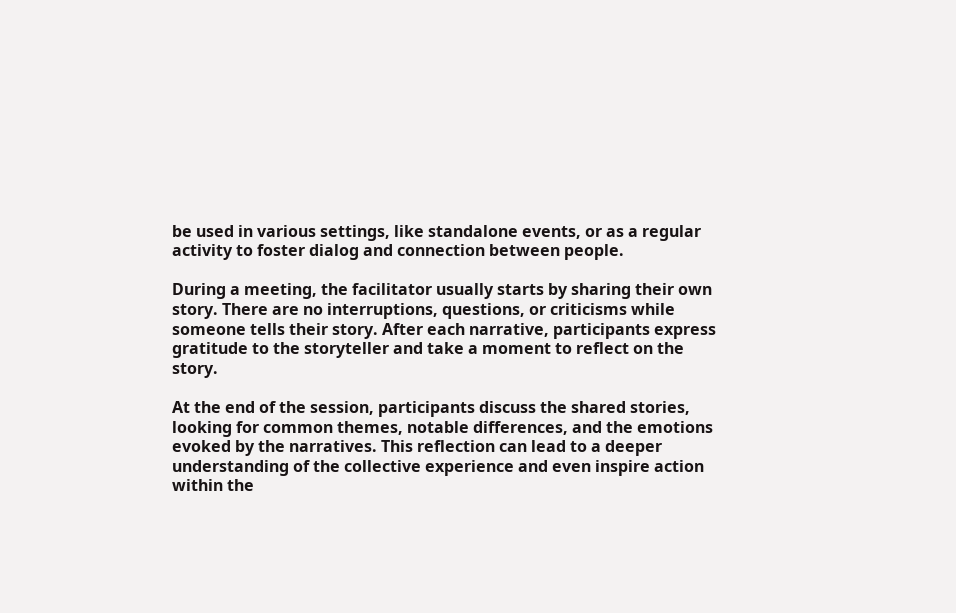be used in various settings, like standalone events, or as a regular activity to foster dialog and connection between people.

During a meeting, the facilitator usually starts by sharing their own story. There are no interruptions, questions, or criticisms while someone tells their story. After each narrative, participants express gratitude to the storyteller and take a moment to reflect on the story.

At the end of the session, participants discuss the shared stories, looking for common themes, notable differences, and the emotions evoked by the narratives. This reflection can lead to a deeper understanding of the collective experience and even inspire action within the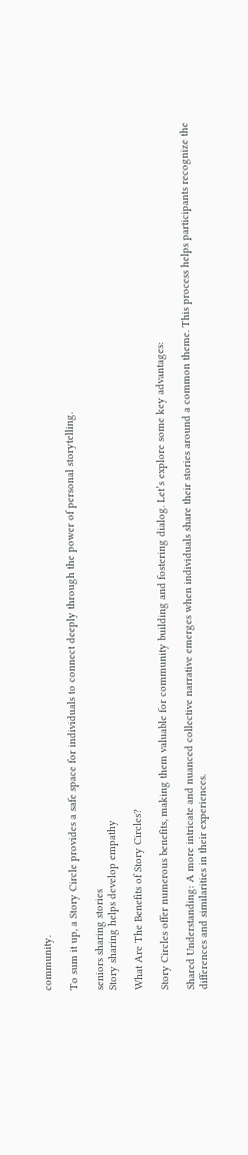community.

To sum it up, a Story Circle provides a safe space for individuals to connect deeply through the power of personal storytelling.

seniors sharing stories
Story sharing helps develop empathy

What Are The Benefits of Story Circles?

Story Circles offer numerous benefits, making them valuable for community building and fostering dialog. Let’s explore some key advantages:

Shared Understanding: A more intricate and nuanced collective narrative emerges when individuals share their stories around a common theme. This process helps participants recognize the differences and similarities in their experiences.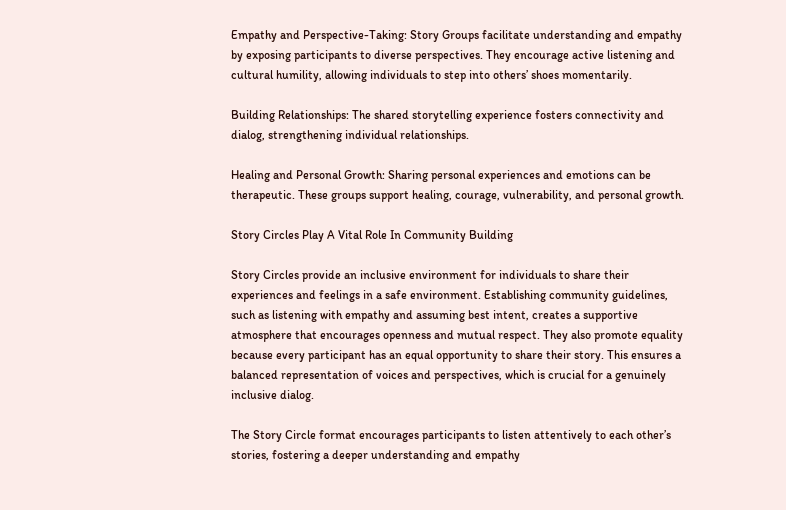Empathy and Perspective-Taking: Story Groups facilitate understanding and empathy by exposing participants to diverse perspectives. They encourage active listening and cultural humility, allowing individuals to step into others’ shoes momentarily.

Building Relationships: The shared storytelling experience fosters connectivity and dialog, strengthening individual relationships.

Healing and Personal Growth: Sharing personal experiences and emotions can be therapeutic. These groups support healing, courage, vulnerability, and personal growth.

Story Circles Play A Vital Role In Community Building

Story Circles provide an inclusive environment for individuals to share their experiences and feelings in a safe environment. Establishing community guidelines, such as listening with empathy and assuming best intent, creates a supportive atmosphere that encourages openness and mutual respect. They also promote equality because every participant has an equal opportunity to share their story. This ensures a balanced representation of voices and perspectives, which is crucial for a genuinely inclusive dialog.

The Story Circle format encourages participants to listen attentively to each other’s stories, fostering a deeper understanding and empathy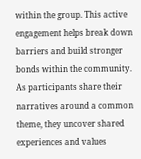within the group. This active engagement helps break down barriers and build stronger bonds within the community. As participants share their narratives around a common theme, they uncover shared experiences and values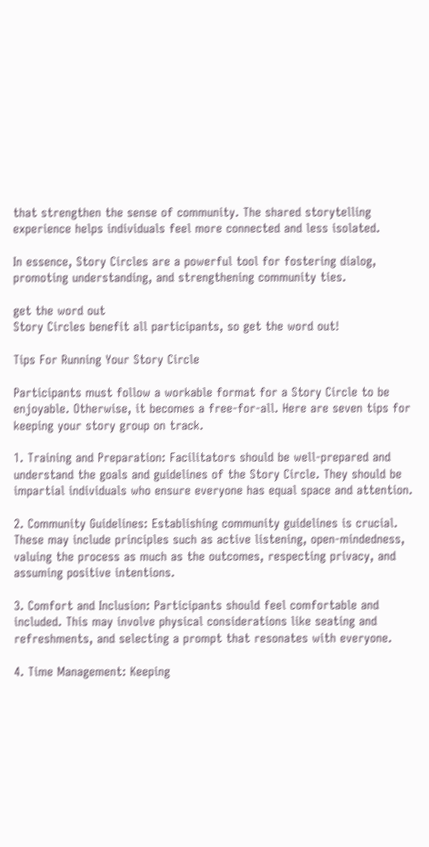that strengthen the sense of community. The shared storytelling experience helps individuals feel more connected and less isolated.

In essence, Story Circles are a powerful tool for fostering dialog, promoting understanding, and strengthening community ties.

get the word out
Story Circles benefit all participants, so get the word out!

Tips For Running Your Story Circle

Participants must follow a workable format for a Story Circle to be enjoyable. Otherwise, it becomes a free-for-all. Here are seven tips for keeping your story group on track.

1. Training and Preparation: Facilitators should be well-prepared and understand the goals and guidelines of the Story Circle. They should be impartial individuals who ensure everyone has equal space and attention.

2. Community Guidelines: Establishing community guidelines is crucial. These may include principles such as active listening, open-mindedness, valuing the process as much as the outcomes, respecting privacy, and assuming positive intentions.

3. Comfort and Inclusion: Participants should feel comfortable and included. This may involve physical considerations like seating and refreshments, and selecting a prompt that resonates with everyone.

4. Time Management: Keeping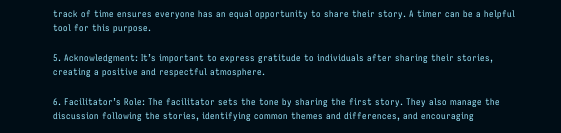track of time ensures everyone has an equal opportunity to share their story. A timer can be a helpful tool for this purpose.

5. Acknowledgment: It’s important to express gratitude to individuals after sharing their stories, creating a positive and respectful atmosphere.

6. Facilitator’s Role: The facilitator sets the tone by sharing the first story. They also manage the discussion following the stories, identifying common themes and differences, and encouraging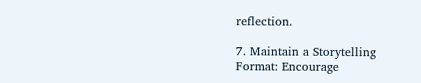reflection.

7. Maintain a Storytelling Format: Encourage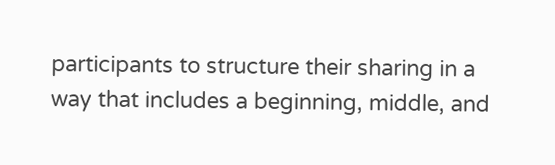participants to structure their sharing in a way that includes a beginning, middle, and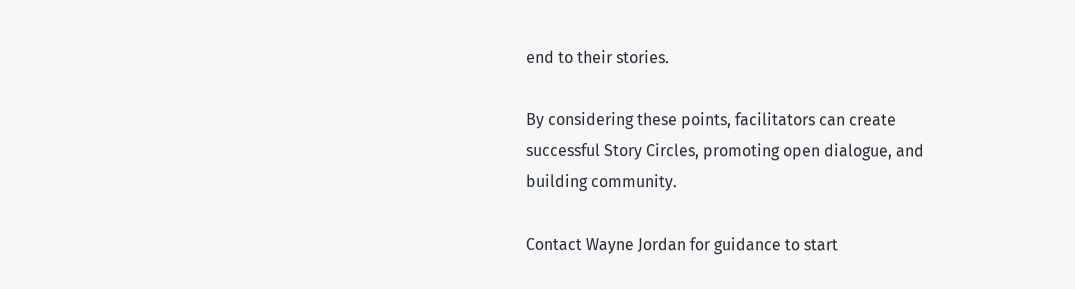end to their stories.

By considering these points, facilitators can create successful Story Circles, promoting open dialogue, and building community.

Contact Wayne Jordan for guidance to start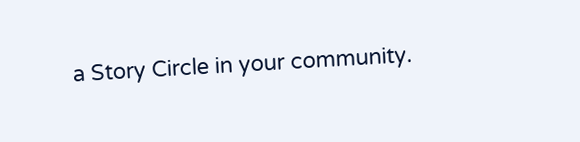a Story Circle in your community.